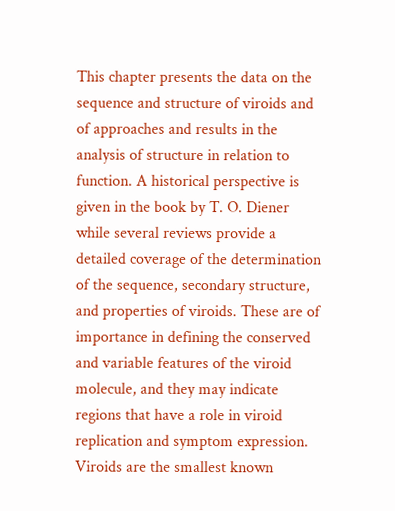This chapter presents the data on the sequence and structure of viroids and of approaches and results in the analysis of structure in relation to function. A historical perspective is given in the book by T. O. Diener while several reviews provide a detailed coverage of the determination of the sequence, secondary structure, and properties of viroids. These are of importance in defining the conserved and variable features of the viroid molecule, and they may indicate regions that have a role in viroid replication and symptom expression. Viroids are the smallest known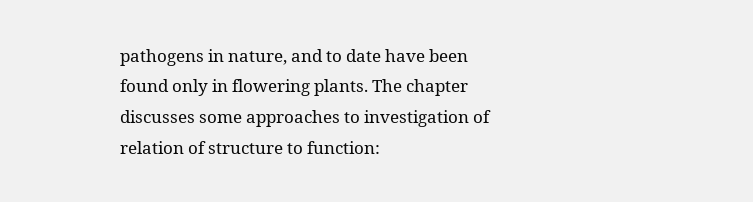pathogens in nature, and to date have been found only in flowering plants. The chapter discusses some approaches to investigation of relation of structure to function: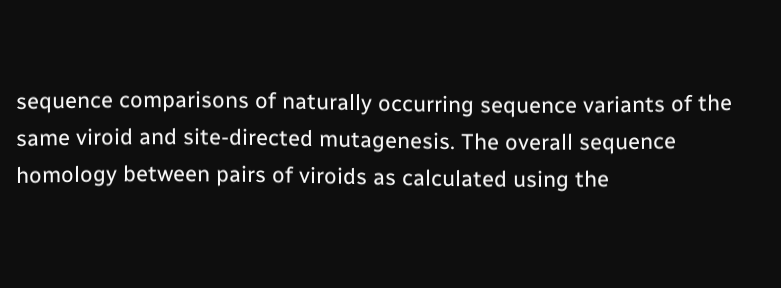sequence comparisons of naturally occurring sequence variants of the same viroid and site-directed mutagenesis. The overall sequence homology between pairs of viroids as calculated using the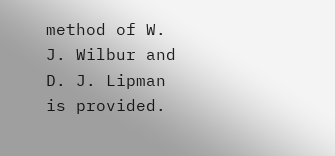method of W. J. Wilbur and D. J. Lipman is provided.